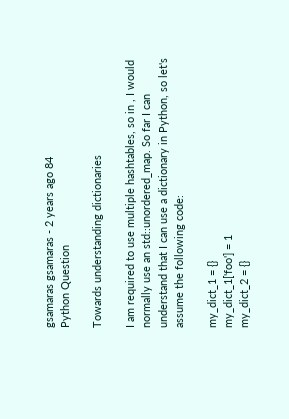gsamaras gsamaras - 2 years ago 84
Python Question

Towards understanding dictionaries

I am required to use multiple hashtables, so in , I would normally use an std::unordered_map. So far I can understand that I can use a dictionary in Python, so let's assume the following code:

my_dict_1 = {}
my_dict_1['foo'] = 1
my_dict_2 = {}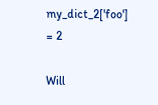my_dict_2['foo'] = 2

Will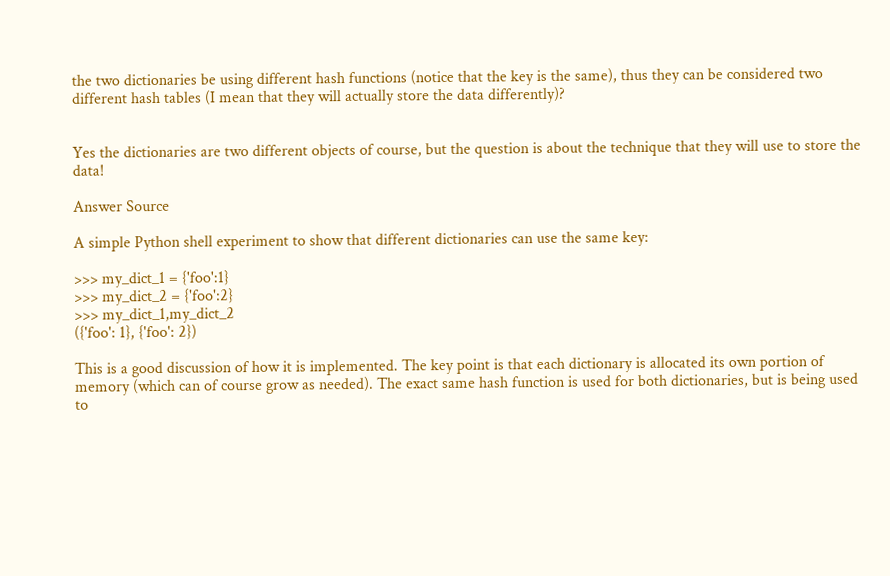the two dictionaries be using different hash functions (notice that the key is the same), thus they can be considered two different hash tables (I mean that they will actually store the data differently)?


Yes the dictionaries are two different objects of course, but the question is about the technique that they will use to store the data!

Answer Source

A simple Python shell experiment to show that different dictionaries can use the same key:

>>> my_dict_1 = {'foo':1}
>>> my_dict_2 = {'foo':2}
>>> my_dict_1,my_dict_2
({'foo': 1}, {'foo': 2})

This is a good discussion of how it is implemented. The key point is that each dictionary is allocated its own portion of memory (which can of course grow as needed). The exact same hash function is used for both dictionaries, but is being used to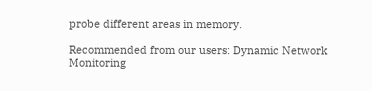probe different areas in memory.

Recommended from our users: Dynamic Network Monitoring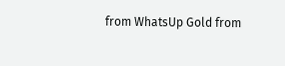from WhatsUp Gold from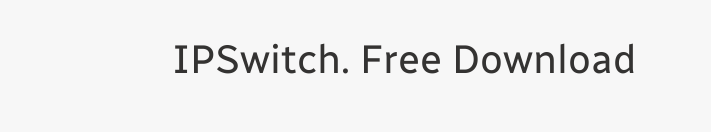IPSwitch. Free Download